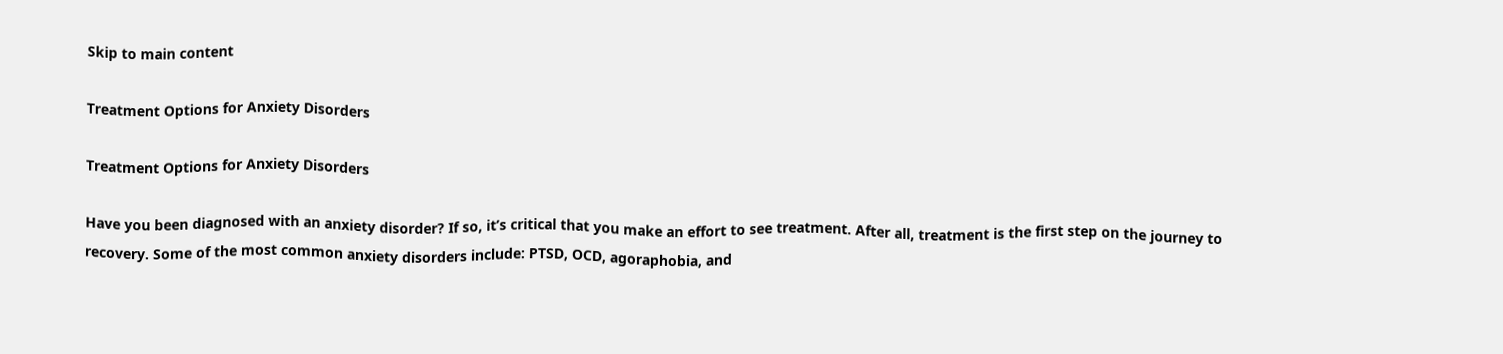Skip to main content

Treatment Options for Anxiety Disorders

Treatment Options for Anxiety Disorders

Have you been diagnosed with an anxiety disorder? If so, it’s critical that you make an effort to see treatment. After all, treatment is the first step on the journey to recovery. Some of the most common anxiety disorders include: PTSD, OCD, agoraphobia, and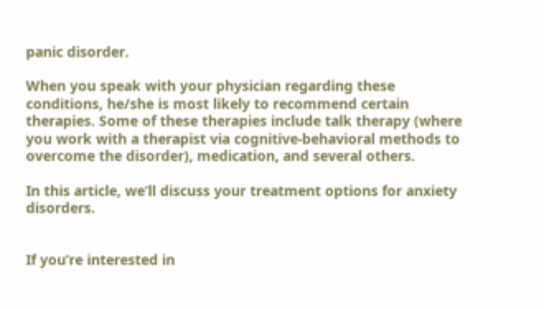panic disorder.

When you speak with your physician regarding these conditions, he/she is most likely to recommend certain therapies. Some of these therapies include talk therapy (where you work with a therapist via cognitive-behavioral methods to overcome the disorder), medication, and several others.

In this article, we’ll discuss your treatment options for anxiety disorders.


If you’re interested in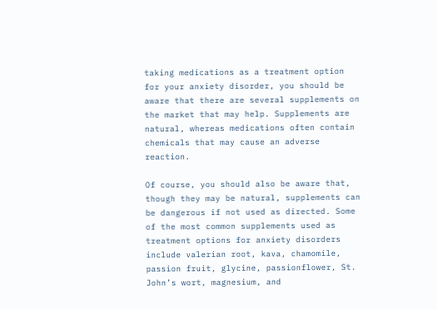taking medications as a treatment option for your anxiety disorder, you should be aware that there are several supplements on the market that may help. Supplements are natural, whereas medications often contain chemicals that may cause an adverse reaction.

Of course, you should also be aware that, though they may be natural, supplements can be dangerous if not used as directed. Some of the most common supplements used as treatment options for anxiety disorders include valerian root, kava, chamomile, passion fruit, glycine, passionflower, St. John’s wort, magnesium, and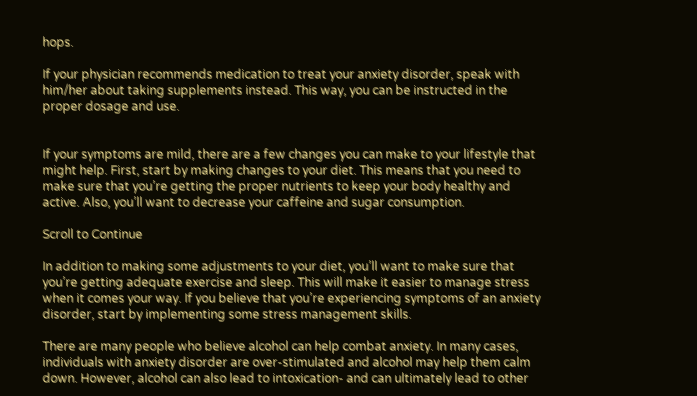hops.

If your physician recommends medication to treat your anxiety disorder, speak with him/her about taking supplements instead. This way, you can be instructed in the proper dosage and use.


If your symptoms are mild, there are a few changes you can make to your lifestyle that might help. First, start by making changes to your diet. This means that you need to make sure that you’re getting the proper nutrients to keep your body healthy and active. Also, you’ll want to decrease your caffeine and sugar consumption.

Scroll to Continue

In addition to making some adjustments to your diet, you’ll want to make sure that you’re getting adequate exercise and sleep. This will make it easier to manage stress when it comes your way. If you believe that you’re experiencing symptoms of an anxiety disorder, start by implementing some stress management skills.

There are many people who believe alcohol can help combat anxiety. In many cases, individuals with anxiety disorder are over-stimulated and alcohol may help them calm down. However, alcohol can also lead to intoxication- and can ultimately lead to other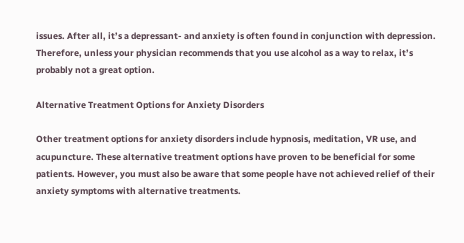issues. After all, it’s a depressant- and anxiety is often found in conjunction with depression. Therefore, unless your physician recommends that you use alcohol as a way to relax, it’s probably not a great option.

Alternative Treatment Options for Anxiety Disorders

Other treatment options for anxiety disorders include hypnosis, meditation, VR use, and acupuncture. These alternative treatment options have proven to be beneficial for some patients. However, you must also be aware that some people have not achieved relief of their anxiety symptoms with alternative treatments.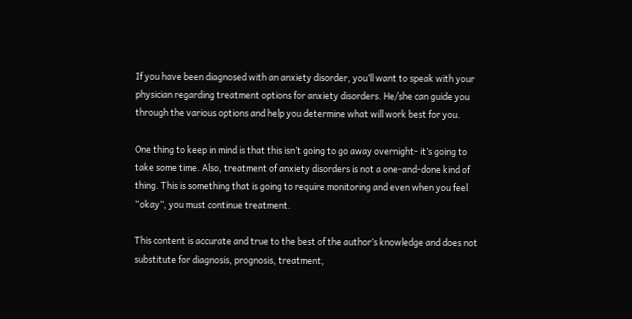If you have been diagnosed with an anxiety disorder, you’ll want to speak with your physician regarding treatment options for anxiety disorders. He/she can guide you through the various options and help you determine what will work best for you.

One thing to keep in mind is that this isn’t going to go away overnight- it’s going to take some time. Also, treatment of anxiety disorders is not a one-and-done kind of thing. This is something that is going to require monitoring and even when you feel “okay”, you must continue treatment.

This content is accurate and true to the best of the author’s knowledge and does not substitute for diagnosis, prognosis, treatment,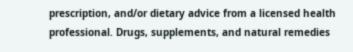prescription, and/or dietary advice from a licensed health professional. Drugs, supplements, and natural remedies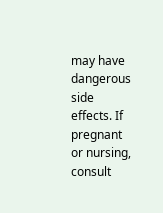may have dangerous side effects. If pregnant or nursing, consult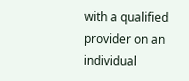with a qualified provider on an individual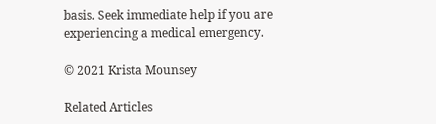basis. Seek immediate help if you are experiencing a medical emergency.

© 2021 Krista Mounsey

Related Articles